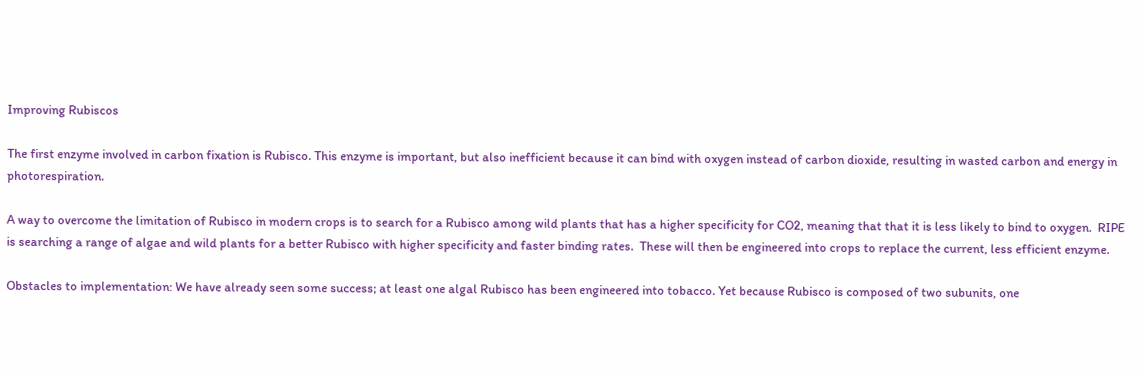Improving Rubiscos

The first enzyme involved in carbon fixation is Rubisco. This enzyme is important, but also inefficient because it can bind with oxygen instead of carbon dioxide, resulting in wasted carbon and energy in photorespiration.

A way to overcome the limitation of Rubisco in modern crops is to search for a Rubisco among wild plants that has a higher specificity for CO2, meaning that that it is less likely to bind to oxygen.  RIPE is searching a range of algae and wild plants for a better Rubisco with higher specificity and faster binding rates.  These will then be engineered into crops to replace the current, less efficient enzyme.

Obstacles to implementation: We have already seen some success; at least one algal Rubisco has been engineered into tobacco. Yet because Rubisco is composed of two subunits, one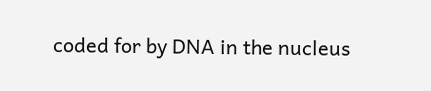coded for by DNA in the nucleus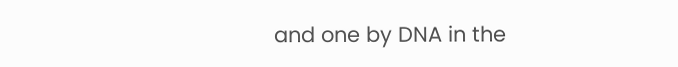and one by DNA in the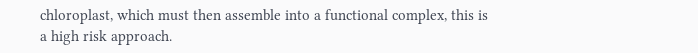chloroplast, which must then assemble into a functional complex, this is a high risk approach.